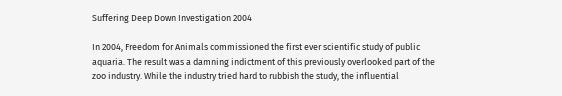Suffering Deep Down Investigation 2004

In 2004, Freedom for Animals commissioned the first ever scientific study of public aquaria. The result was a damning indictment of this previously overlooked part of the zoo industry. While the industry tried hard to rubbish the study, the influential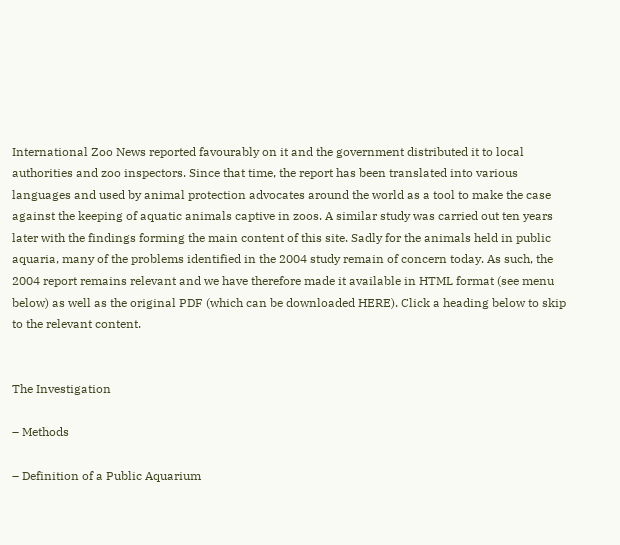International Zoo News reported favourably on it and the government distributed it to local authorities and zoo inspectors. Since that time, the report has been translated into various languages and used by animal protection advocates around the world as a tool to make the case against the keeping of aquatic animals captive in zoos. A similar study was carried out ten years later with the findings forming the main content of this site. Sadly for the animals held in public aquaria, many of the problems identified in the 2004 study remain of concern today. As such, the 2004 report remains relevant and we have therefore made it available in HTML format (see menu below) as well as the original PDF (which can be downloaded HERE). Click a heading below to skip to the relevant content.


The Investigation

– Methods

– Definition of a Public Aquarium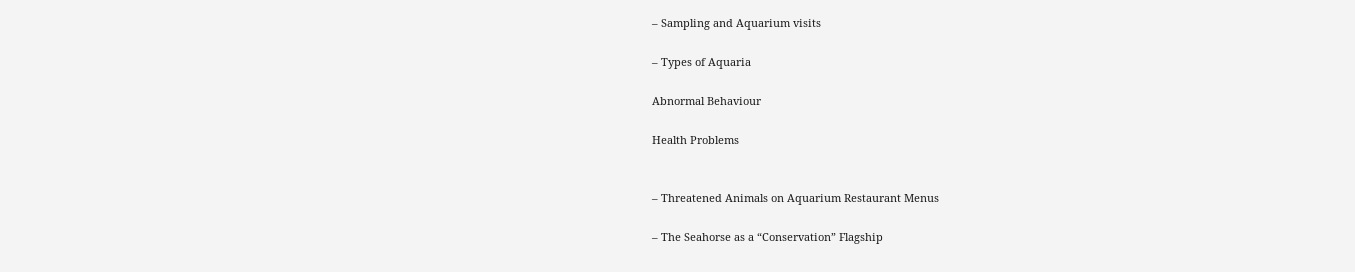– Sampling and Aquarium visits

– Types of Aquaria

Abnormal Behaviour

Health Problems


– Threatened Animals on Aquarium Restaurant Menus

– The Seahorse as a “Conservation” Flagship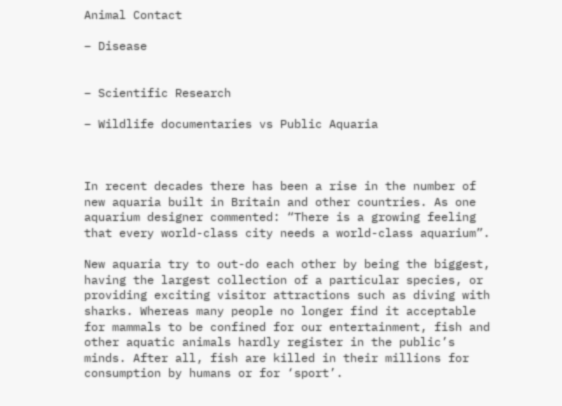Animal Contact

– Disease


– Scientific Research

– Wildlife documentaries vs Public Aquaria



In recent decades there has been a rise in the number of new aquaria built in Britain and other countries. As one aquarium designer commented: “There is a growing feeling that every world-class city needs a world-class aquarium”.

New aquaria try to out-do each other by being the biggest, having the largest collection of a particular species, or providing exciting visitor attractions such as diving with sharks. Whereas many people no longer find it acceptable for mammals to be confined for our entertainment, fish and other aquatic animals hardly register in the public’s minds. After all, fish are killed in their millions for consumption by humans or for ‘sport’.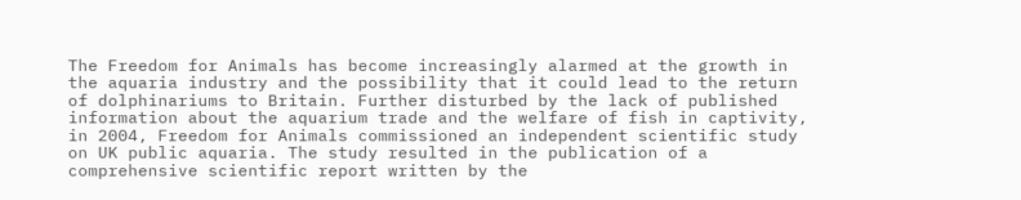The Freedom for Animals has become increasingly alarmed at the growth in the aquaria industry and the possibility that it could lead to the return of dolphinariums to Britain. Further disturbed by the lack of published information about the aquarium trade and the welfare of fish in captivity, in 2004, Freedom for Animals commissioned an independent scientific study on UK public aquaria. The study resulted in the publication of a comprehensive scientific report written by the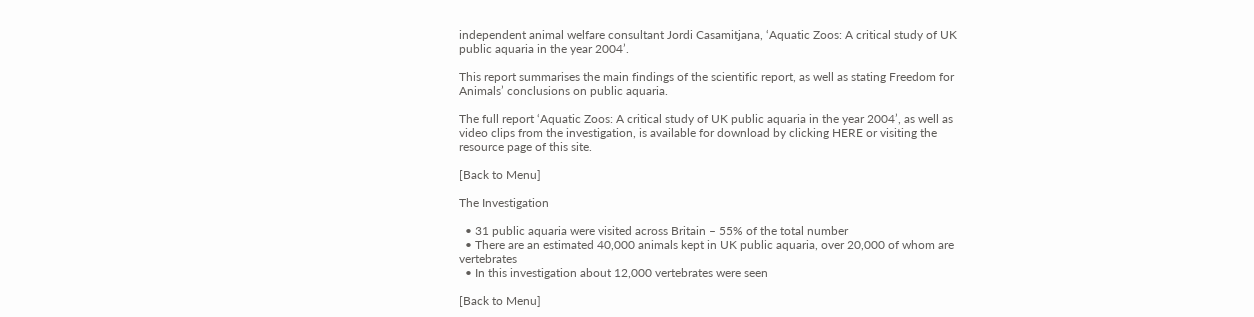independent animal welfare consultant Jordi Casamitjana, ‘Aquatic Zoos: A critical study of UK public aquaria in the year 2004’.

This report summarises the main findings of the scientific report, as well as stating Freedom for Animals’ conclusions on public aquaria.

The full report ‘Aquatic Zoos: A critical study of UK public aquaria in the year 2004’, as well as video clips from the investigation, is available for download by clicking HERE or visiting the resource page of this site.

[Back to Menu]

The Investigation

  • 31 public aquaria were visited across Britain – 55% of the total number
  • There are an estimated 40,000 animals kept in UK public aquaria, over 20,000 of whom are vertebrates
  • In this investigation about 12,000 vertebrates were seen

[Back to Menu]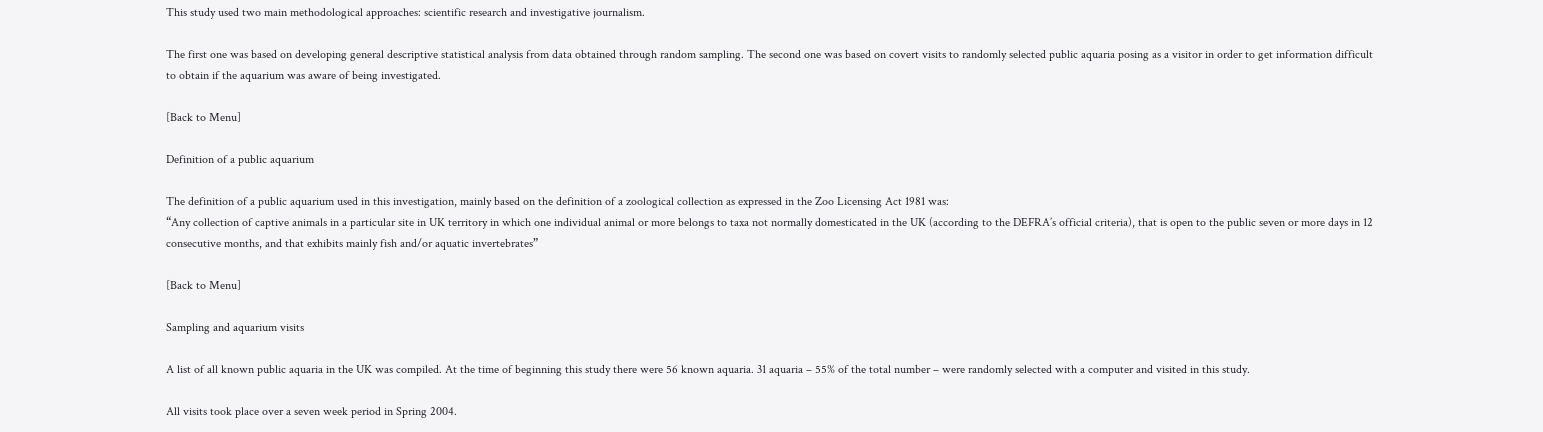This study used two main methodological approaches: scientific research and investigative journalism.

The first one was based on developing general descriptive statistical analysis from data obtained through random sampling. The second one was based on covert visits to randomly selected public aquaria posing as a visitor in order to get information difficult to obtain if the aquarium was aware of being investigated.

[Back to Menu]

Definition of a public aquarium

The definition of a public aquarium used in this investigation, mainly based on the definition of a zoological collection as expressed in the Zoo Licensing Act 1981 was:
“Any collection of captive animals in a particular site in UK territory in which one individual animal or more belongs to taxa not normally domesticated in the UK (according to the DEFRA’s official criteria), that is open to the public seven or more days in 12 consecutive months, and that exhibits mainly fish and/or aquatic invertebrates”

[Back to Menu]

Sampling and aquarium visits

A list of all known public aquaria in the UK was compiled. At the time of beginning this study there were 56 known aquaria. 31 aquaria – 55% of the total number – were randomly selected with a computer and visited in this study.

All visits took place over a seven week period in Spring 2004.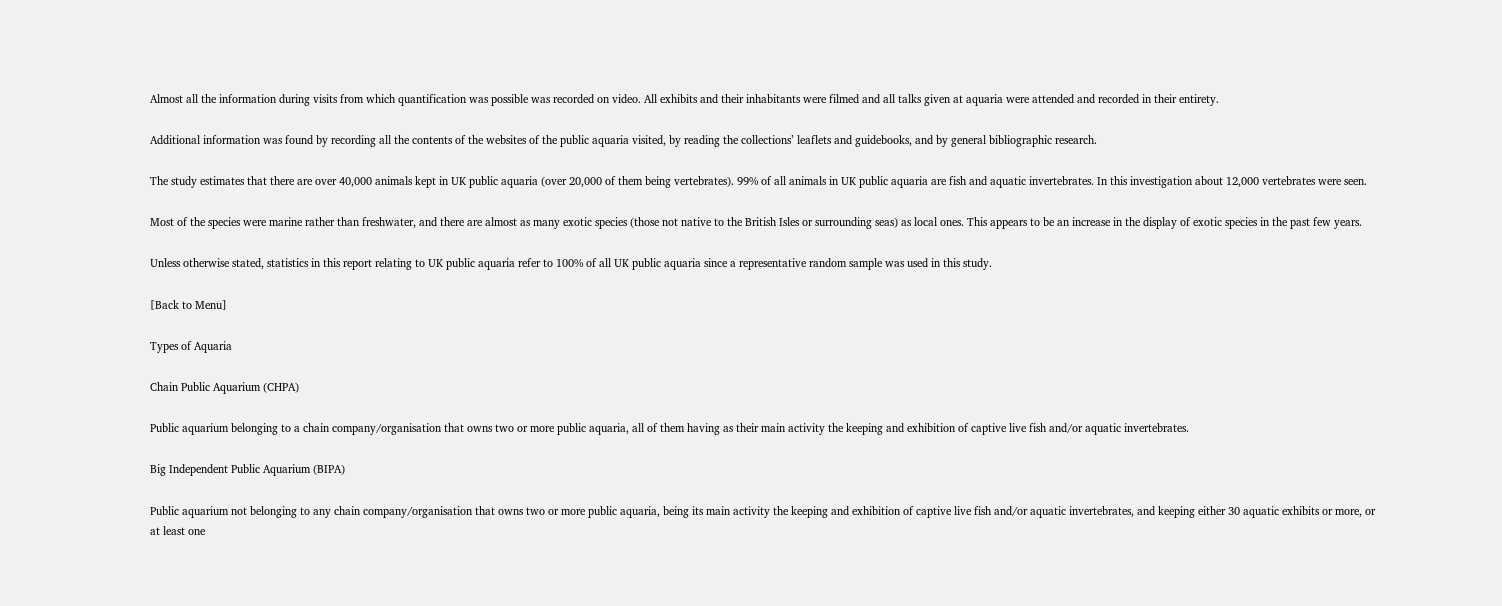Almost all the information during visits from which quantification was possible was recorded on video. All exhibits and their inhabitants were filmed and all talks given at aquaria were attended and recorded in their entirety.

Additional information was found by recording all the contents of the websites of the public aquaria visited, by reading the collections’ leaflets and guidebooks, and by general bibliographic research.

The study estimates that there are over 40,000 animals kept in UK public aquaria (over 20,000 of them being vertebrates). 99% of all animals in UK public aquaria are fish and aquatic invertebrates. In this investigation about 12,000 vertebrates were seen.

Most of the species were marine rather than freshwater, and there are almost as many exotic species (those not native to the British Isles or surrounding seas) as local ones. This appears to be an increase in the display of exotic species in the past few years.

Unless otherwise stated, statistics in this report relating to UK public aquaria refer to 100% of all UK public aquaria since a representative random sample was used in this study.

[Back to Menu]

Types of Aquaria

Chain Public Aquarium (CHPA)

Public aquarium belonging to a chain company/organisation that owns two or more public aquaria, all of them having as their main activity the keeping and exhibition of captive live fish and/or aquatic invertebrates.

Big Independent Public Aquarium (BIPA)

Public aquarium not belonging to any chain company/organisation that owns two or more public aquaria, being its main activity the keeping and exhibition of captive live fish and/or aquatic invertebrates, and keeping either 30 aquatic exhibits or more, or at least one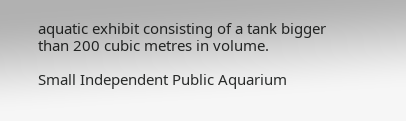aquatic exhibit consisting of a tank bigger than 200 cubic metres in volume.

Small Independent Public Aquarium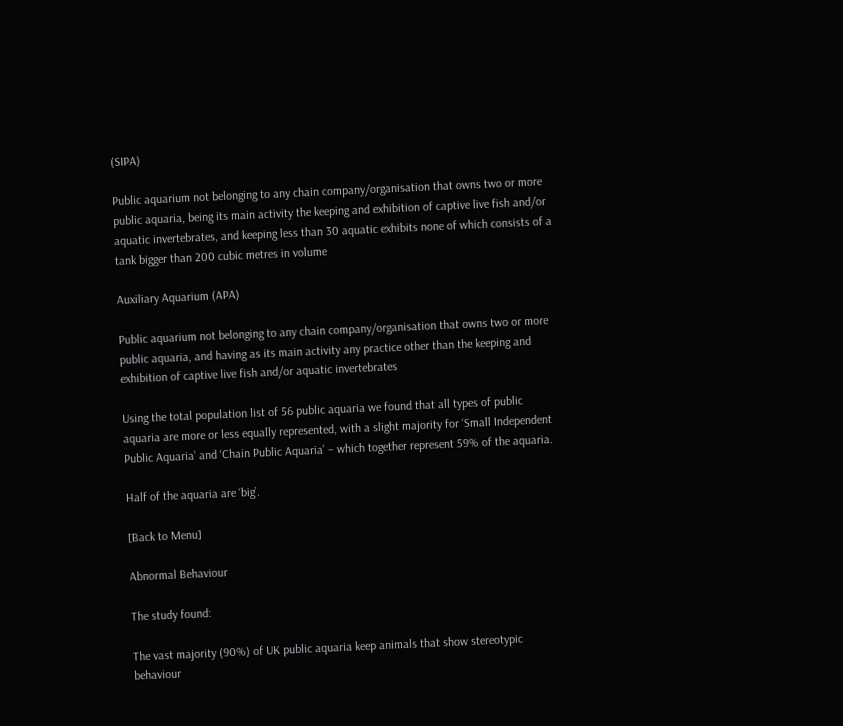(SIPA)

Public aquarium not belonging to any chain company/organisation that owns two or more public aquaria, being its main activity the keeping and exhibition of captive live fish and/or aquatic invertebrates, and keeping less than 30 aquatic exhibits none of which consists of a tank bigger than 200 cubic metres in volume

Auxiliary Aquarium (APA)

Public aquarium not belonging to any chain company/organisation that owns two or more public aquaria, and having as its main activity any practice other than the keeping and exhibition of captive live fish and/or aquatic invertebrates

Using the total population list of 56 public aquaria we found that all types of public aquaria are more or less equally represented, with a slight majority for ‘Small Independent Public Aquaria’ and ‘Chain Public Aquaria’ – which together represent 59% of the aquaria.

Half of the aquaria are ‘big’.

[Back to Menu]

Abnormal Behaviour

The study found:

The vast majority (90%) of UK public aquaria keep animals that show stereotypic behaviour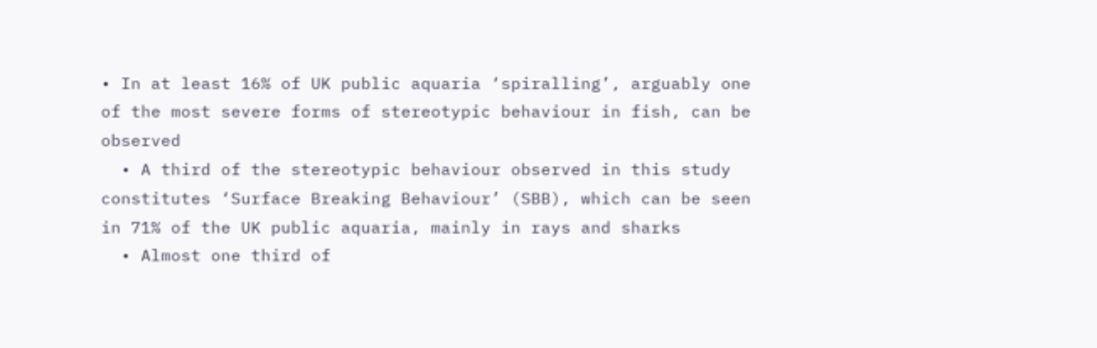• In at least 16% of UK public aquaria ‘spiralling’, arguably one of the most severe forms of stereotypic behaviour in fish, can be observed
  • A third of the stereotypic behaviour observed in this study constitutes ‘Surface Breaking Behaviour’ (SBB), which can be seen in 71% of the UK public aquaria, mainly in rays and sharks
  • Almost one third of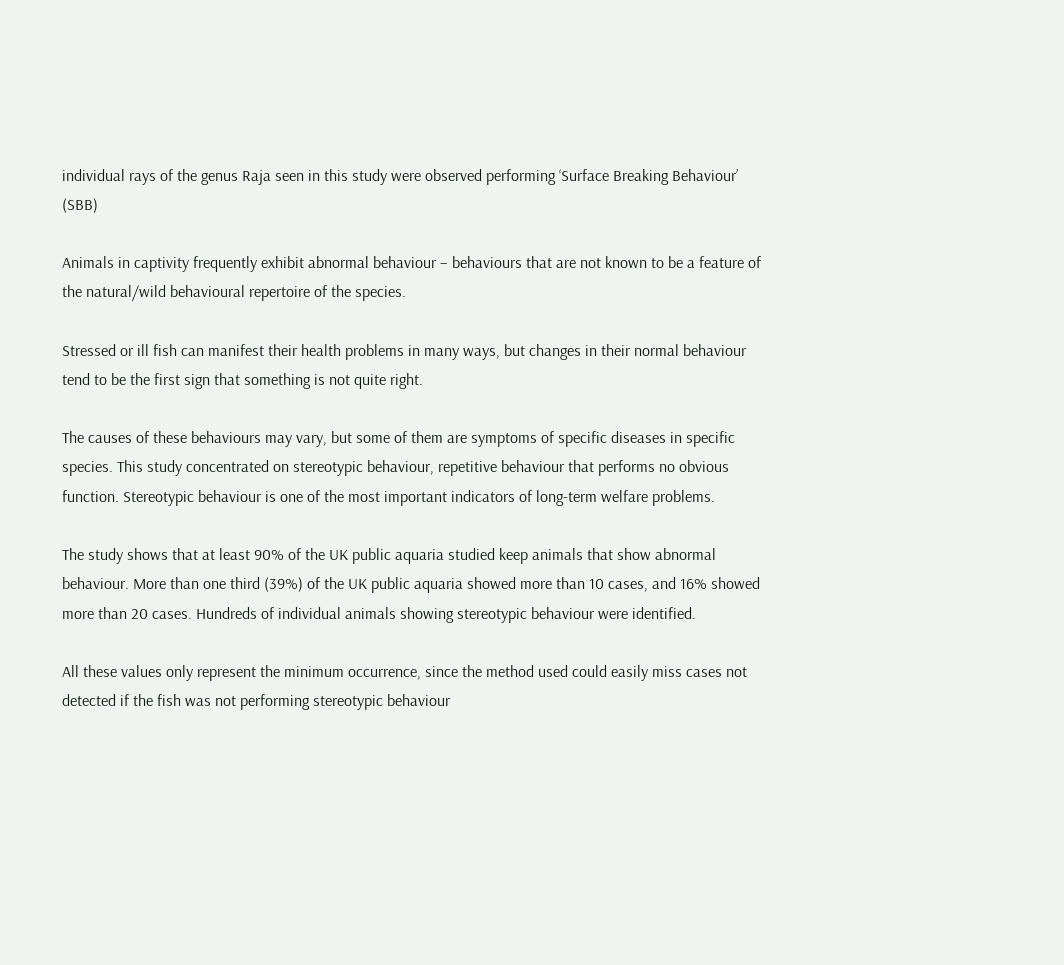individual rays of the genus Raja seen in this study were observed performing ‘Surface Breaking Behaviour’ (SBB)

Animals in captivity frequently exhibit abnormal behaviour – behaviours that are not known to be a feature of the natural/wild behavioural repertoire of the species.

Stressed or ill fish can manifest their health problems in many ways, but changes in their normal behaviour tend to be the first sign that something is not quite right.

The causes of these behaviours may vary, but some of them are symptoms of specific diseases in specific species. This study concentrated on stereotypic behaviour, repetitive behaviour that performs no obvious function. Stereotypic behaviour is one of the most important indicators of long-term welfare problems.

The study shows that at least 90% of the UK public aquaria studied keep animals that show abnormal behaviour. More than one third (39%) of the UK public aquaria showed more than 10 cases, and 16% showed more than 20 cases. Hundreds of individual animals showing stereotypic behaviour were identified.

All these values only represent the minimum occurrence, since the method used could easily miss cases not detected if the fish was not performing stereotypic behaviour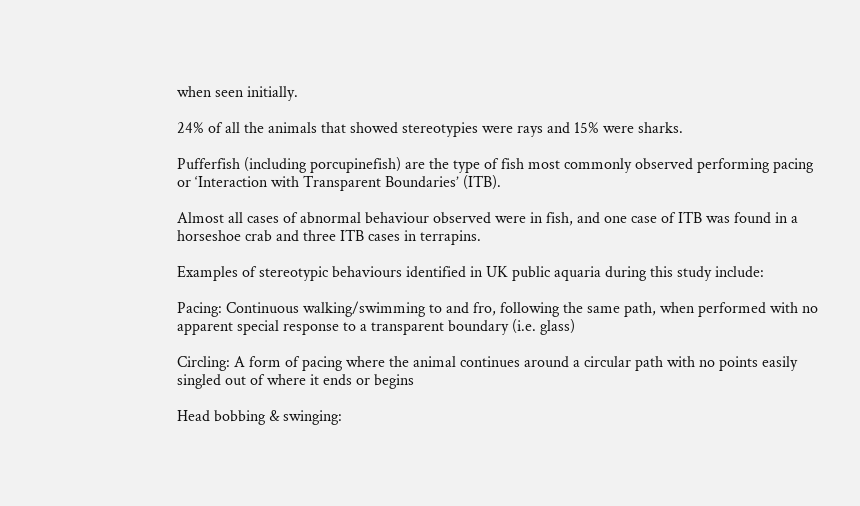when seen initially.

24% of all the animals that showed stereotypies were rays and 15% were sharks.

Pufferfish (including porcupinefish) are the type of fish most commonly observed performing pacing or ‘Interaction with Transparent Boundaries’ (ITB).

Almost all cases of abnormal behaviour observed were in fish, and one case of ITB was found in a horseshoe crab and three ITB cases in terrapins.

Examples of stereotypic behaviours identified in UK public aquaria during this study include:

Pacing: Continuous walking/swimming to and fro, following the same path, when performed with no apparent special response to a transparent boundary (i.e. glass)

Circling: A form of pacing where the animal continues around a circular path with no points easily singled out of where it ends or begins

Head bobbing & swinging: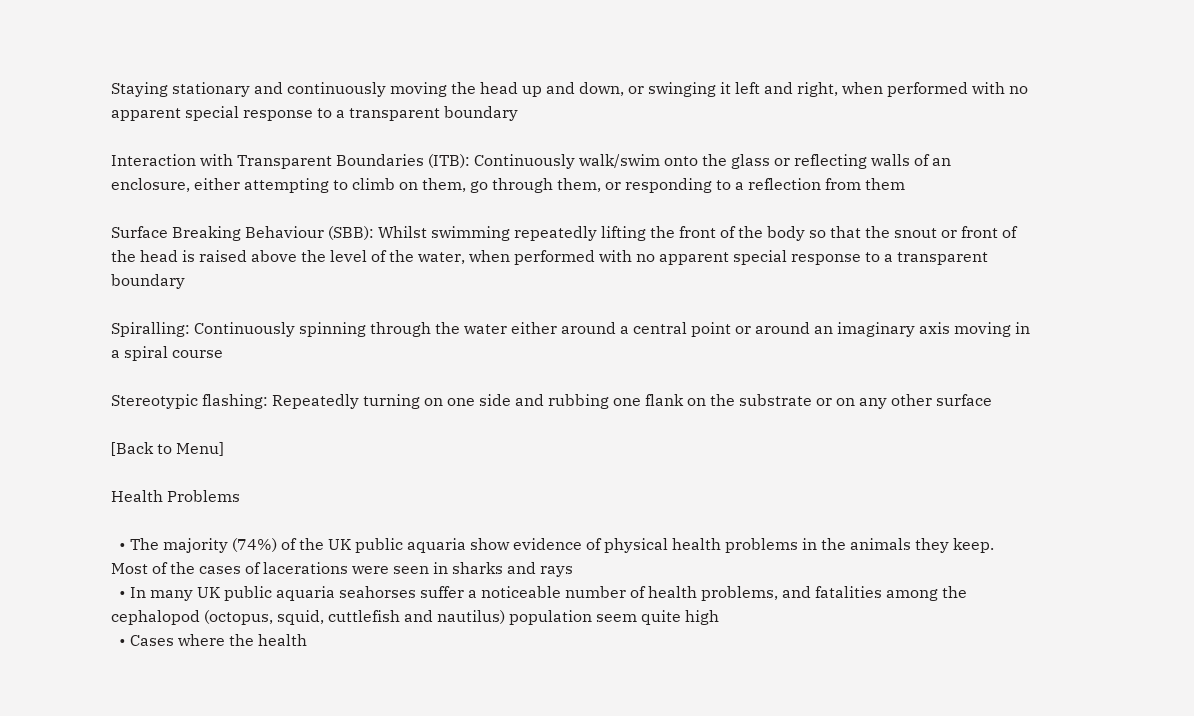Staying stationary and continuously moving the head up and down, or swinging it left and right, when performed with no apparent special response to a transparent boundary

Interaction with Transparent Boundaries (ITB): Continuously walk/swim onto the glass or reflecting walls of an enclosure, either attempting to climb on them, go through them, or responding to a reflection from them

Surface Breaking Behaviour (SBB): Whilst swimming repeatedly lifting the front of the body so that the snout or front of the head is raised above the level of the water, when performed with no apparent special response to a transparent boundary

Spiralling: Continuously spinning through the water either around a central point or around an imaginary axis moving in a spiral course

Stereotypic flashing: Repeatedly turning on one side and rubbing one flank on the substrate or on any other surface

[Back to Menu]

Health Problems

  • The majority (74%) of the UK public aquaria show evidence of physical health problems in the animals they keep. Most of the cases of lacerations were seen in sharks and rays
  • In many UK public aquaria seahorses suffer a noticeable number of health problems, and fatalities among the cephalopod (octopus, squid, cuttlefish and nautilus) population seem quite high
  • Cases where the health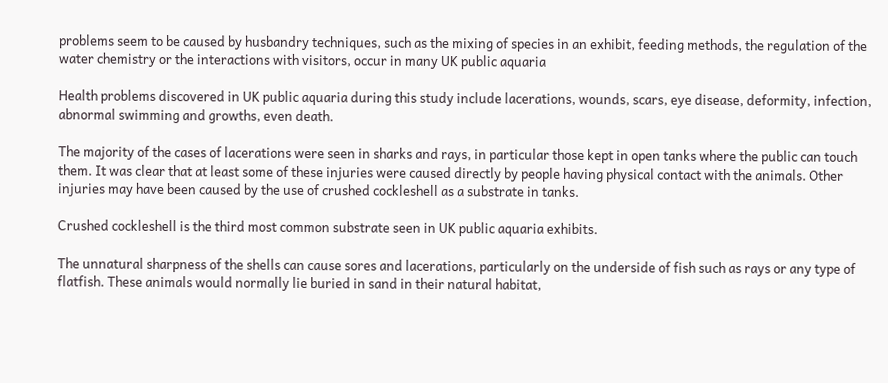problems seem to be caused by husbandry techniques, such as the mixing of species in an exhibit, feeding methods, the regulation of the water chemistry or the interactions with visitors, occur in many UK public aquaria

Health problems discovered in UK public aquaria during this study include lacerations, wounds, scars, eye disease, deformity, infection, abnormal swimming and growths, even death.

The majority of the cases of lacerations were seen in sharks and rays, in particular those kept in open tanks where the public can touch them. It was clear that at least some of these injuries were caused directly by people having physical contact with the animals. Other injuries may have been caused by the use of crushed cockleshell as a substrate in tanks.

Crushed cockleshell is the third most common substrate seen in UK public aquaria exhibits.

The unnatural sharpness of the shells can cause sores and lacerations, particularly on the underside of fish such as rays or any type of flatfish. These animals would normally lie buried in sand in their natural habitat,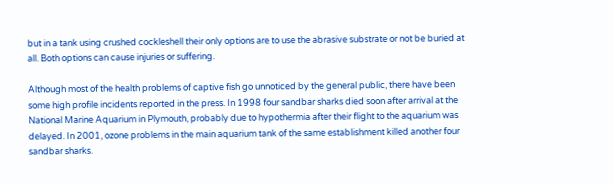but in a tank using crushed cockleshell their only options are to use the abrasive substrate or not be buried at all. Both options can cause injuries or suffering.

Although most of the health problems of captive fish go unnoticed by the general public, there have been some high profile incidents reported in the press. In 1998 four sandbar sharks died soon after arrival at the National Marine Aquarium in Plymouth, probably due to hypothermia after their flight to the aquarium was delayed. In 2001, ozone problems in the main aquarium tank of the same establishment killed another four sandbar sharks.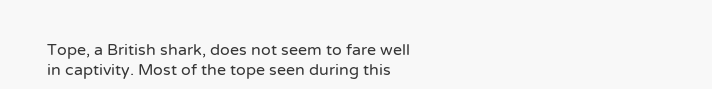Tope, a British shark, does not seem to fare well in captivity. Most of the tope seen during this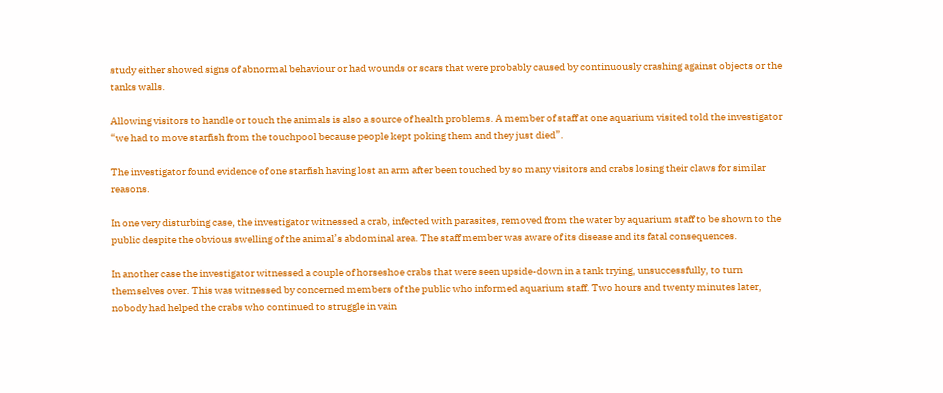study either showed signs of abnormal behaviour or had wounds or scars that were probably caused by continuously crashing against objects or the tanks walls.

Allowing visitors to handle or touch the animals is also a source of health problems. A member of staff at one aquarium visited told the investigator “we had to move starfish from the touchpool because people kept poking them and they just died”.

The investigator found evidence of one starfish having lost an arm after been touched by so many visitors and crabs losing their claws for similar reasons.

In one very disturbing case, the investigator witnessed a crab, infected with parasites, removed from the water by aquarium staff to be shown to the public despite the obvious swelling of the animal’s abdominal area. The staff member was aware of its disease and its fatal consequences.

In another case the investigator witnessed a couple of horseshoe crabs that were seen upside-down in a tank trying, unsuccessfully, to turn themselves over. This was witnessed by concerned members of the public who informed aquarium staff. Two hours and twenty minutes later, nobody had helped the crabs who continued to struggle in vain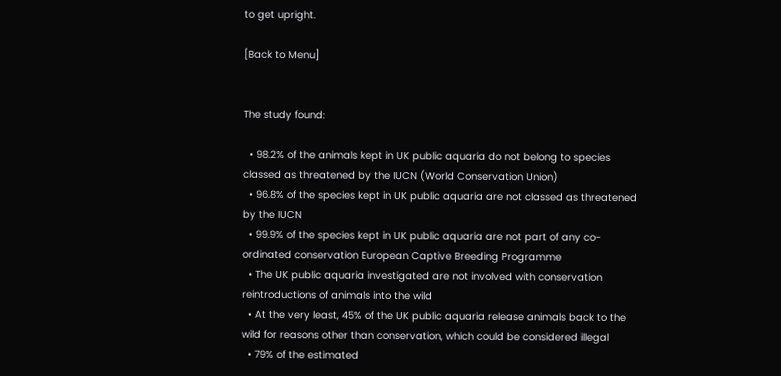to get upright.

[Back to Menu]


The study found:

  • 98.2% of the animals kept in UK public aquaria do not belong to species classed as threatened by the IUCN (World Conservation Union)
  • 96.8% of the species kept in UK public aquaria are not classed as threatened by the IUCN
  • 99.9% of the species kept in UK public aquaria are not part of any co-ordinated conservation European Captive Breeding Programme
  • The UK public aquaria investigated are not involved with conservation reintroductions of animals into the wild
  • At the very least, 45% of the UK public aquaria release animals back to the wild for reasons other than conservation, which could be considered illegal
  • 79% of the estimated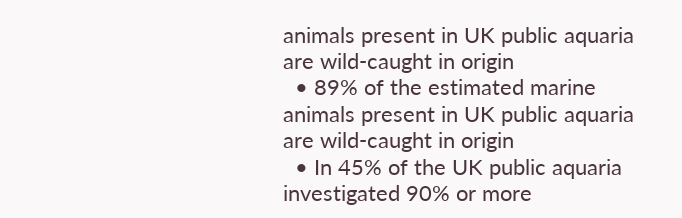animals present in UK public aquaria are wild-caught in origin
  • 89% of the estimated marine animals present in UK public aquaria are wild-caught in origin
  • In 45% of the UK public aquaria investigated 90% or more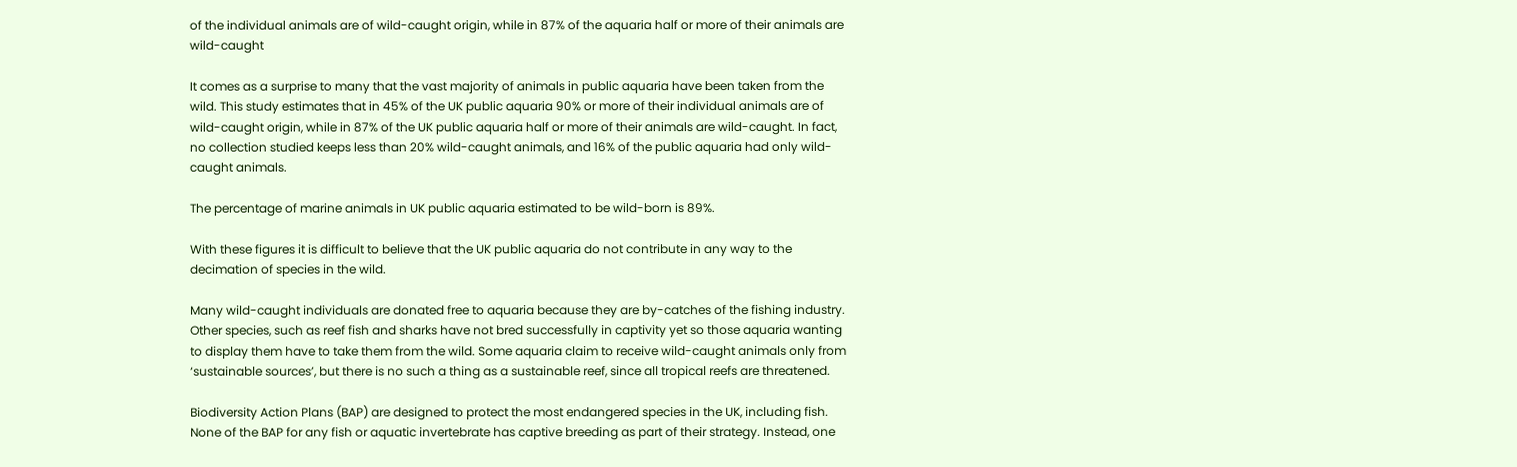of the individual animals are of wild-caught origin, while in 87% of the aquaria half or more of their animals are wild-caught

It comes as a surprise to many that the vast majority of animals in public aquaria have been taken from the wild. This study estimates that in 45% of the UK public aquaria 90% or more of their individual animals are of wild-caught origin, while in 87% of the UK public aquaria half or more of their animals are wild-caught. In fact, no collection studied keeps less than 20% wild-caught animals, and 16% of the public aquaria had only wild-caught animals.

The percentage of marine animals in UK public aquaria estimated to be wild-born is 89%.

With these figures it is difficult to believe that the UK public aquaria do not contribute in any way to the decimation of species in the wild.

Many wild-caught individuals are donated free to aquaria because they are by-catches of the fishing industry. Other species, such as reef fish and sharks have not bred successfully in captivity yet so those aquaria wanting to display them have to take them from the wild. Some aquaria claim to receive wild-caught animals only from ‘sustainable sources’, but there is no such a thing as a sustainable reef, since all tropical reefs are threatened.

Biodiversity Action Plans (BAP) are designed to protect the most endangered species in the UK, including fish. None of the BAP for any fish or aquatic invertebrate has captive breeding as part of their strategy. Instead, one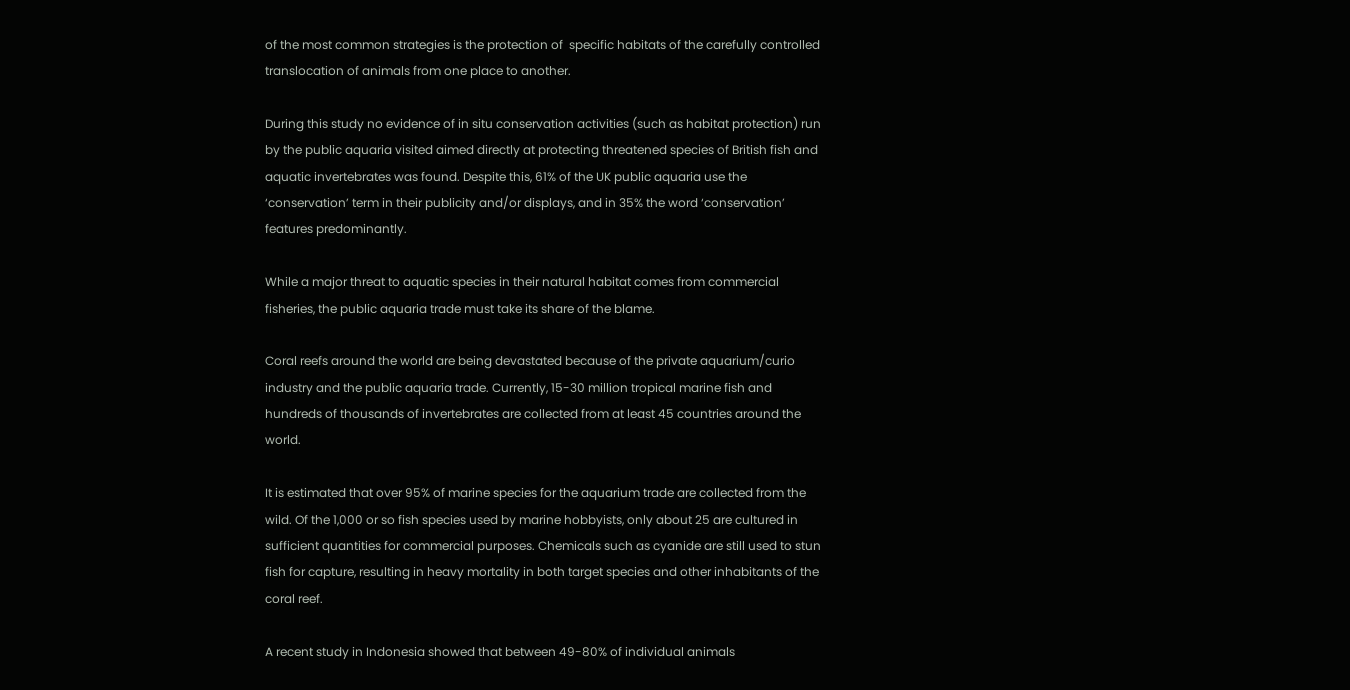of the most common strategies is the protection of  specific habitats of the carefully controlled translocation of animals from one place to another.

During this study no evidence of in situ conservation activities (such as habitat protection) run by the public aquaria visited aimed directly at protecting threatened species of British fish and aquatic invertebrates was found. Despite this, 61% of the UK public aquaria use the ‘conservation’ term in their publicity and/or displays, and in 35% the word ‘conservation’ features predominantly.

While a major threat to aquatic species in their natural habitat comes from commercial fisheries, the public aquaria trade must take its share of the blame.

Coral reefs around the world are being devastated because of the private aquarium/curio industry and the public aquaria trade. Currently, 15-30 million tropical marine fish and hundreds of thousands of invertebrates are collected from at least 45 countries around the world.

It is estimated that over 95% of marine species for the aquarium trade are collected from the wild. Of the 1,000 or so fish species used by marine hobbyists, only about 25 are cultured in sufficient quantities for commercial purposes. Chemicals such as cyanide are still used to stun fish for capture, resulting in heavy mortality in both target species and other inhabitants of the coral reef.

A recent study in Indonesia showed that between 49-80% of individual animals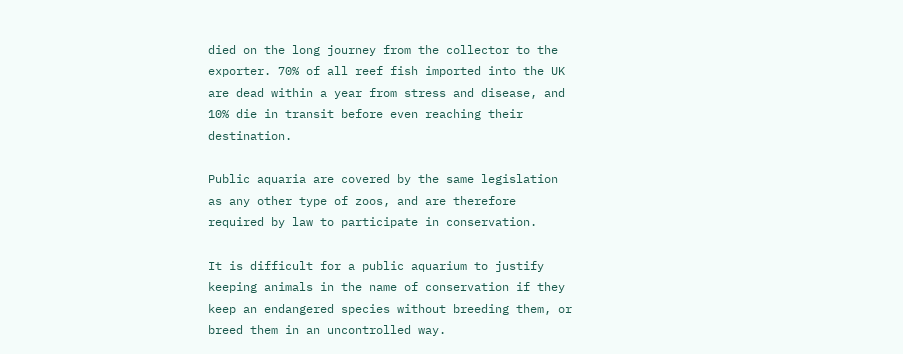died on the long journey from the collector to the exporter. 70% of all reef fish imported into the UK are dead within a year from stress and disease, and 10% die in transit before even reaching their destination.

Public aquaria are covered by the same legislation as any other type of zoos, and are therefore required by law to participate in conservation.

It is difficult for a public aquarium to justify keeping animals in the name of conservation if they keep an endangered species without breeding them, or breed them in an uncontrolled way.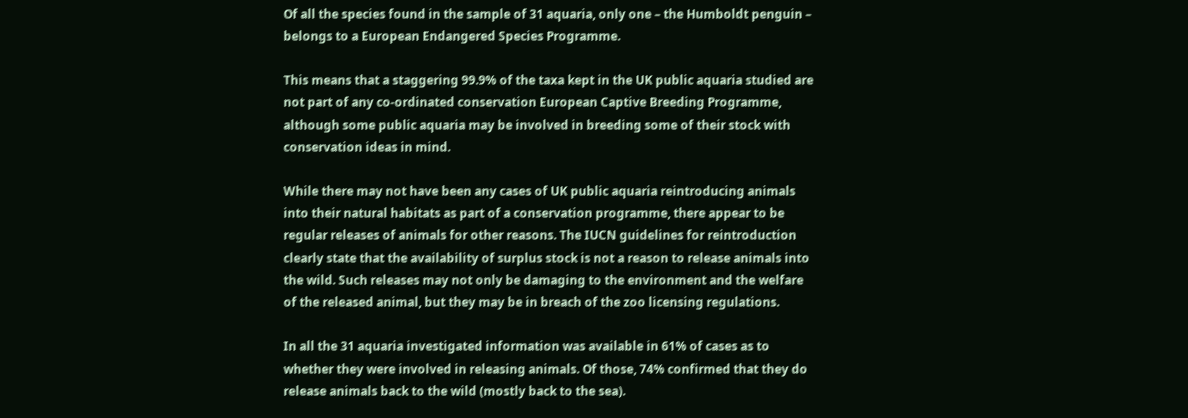Of all the species found in the sample of 31 aquaria, only one – the Humboldt penguin – belongs to a European Endangered Species Programme.

This means that a staggering 99.9% of the taxa kept in the UK public aquaria studied are not part of any co-ordinated conservation European Captive Breeding Programme, although some public aquaria may be involved in breeding some of their stock with conservation ideas in mind.

While there may not have been any cases of UK public aquaria reintroducing animals into their natural habitats as part of a conservation programme, there appear to be regular releases of animals for other reasons. The IUCN guidelines for reintroduction clearly state that the availability of surplus stock is not a reason to release animals into the wild. Such releases may not only be damaging to the environment and the welfare of the released animal, but they may be in breach of the zoo licensing regulations.

In all the 31 aquaria investigated information was available in 61% of cases as to whether they were involved in releasing animals. Of those, 74% confirmed that they do release animals back to the wild (mostly back to the sea).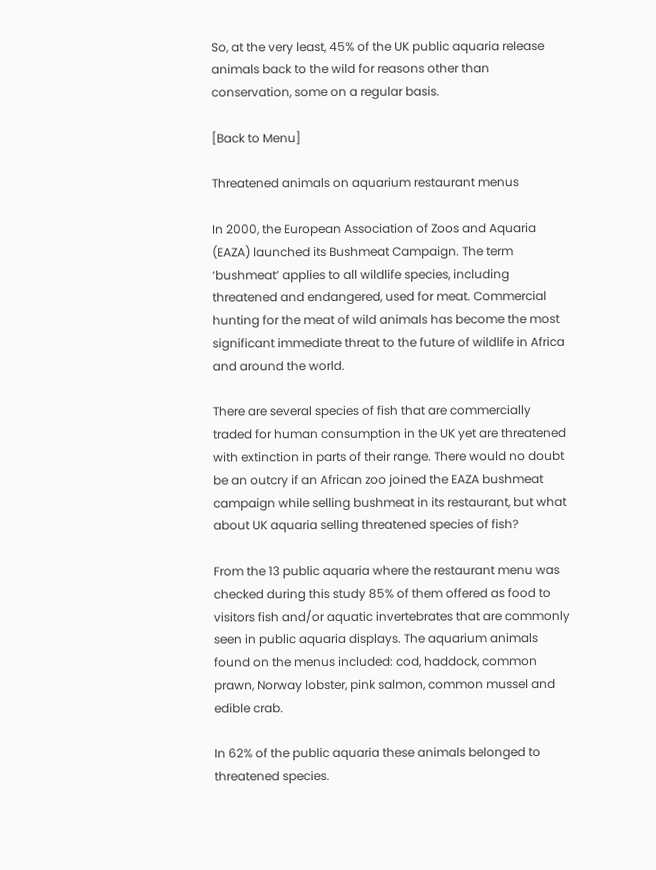So, at the very least, 45% of the UK public aquaria release animals back to the wild for reasons other than conservation, some on a regular basis.

[Back to Menu]

Threatened animals on aquarium restaurant menus

In 2000, the European Association of Zoos and Aquaria (EAZA) launched its Bushmeat Campaign. The term ‘bushmeat’ applies to all wildlife species, including threatened and endangered, used for meat. Commercial hunting for the meat of wild animals has become the most significant immediate threat to the future of wildlife in Africa and around the world.

There are several species of fish that are commercially traded for human consumption in the UK yet are threatened with extinction in parts of their range. There would no doubt be an outcry if an African zoo joined the EAZA bushmeat campaign while selling bushmeat in its restaurant, but what about UK aquaria selling threatened species of fish?

From the 13 public aquaria where the restaurant menu was checked during this study 85% of them offered as food to visitors fish and/or aquatic invertebrates that are commonly seen in public aquaria displays. The aquarium animals found on the menus included: cod, haddock, common prawn, Norway lobster, pink salmon, common mussel and edible crab.

In 62% of the public aquaria these animals belonged to threatened species.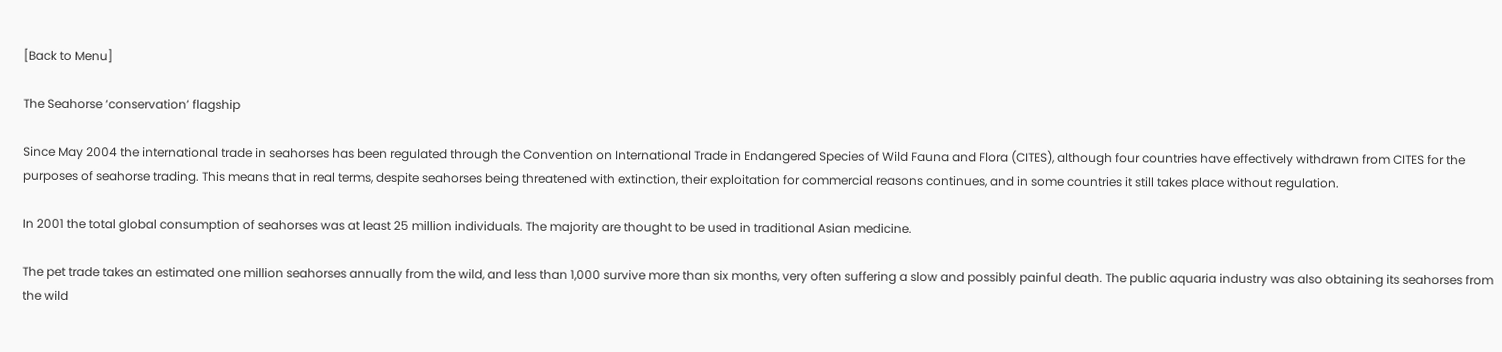[Back to Menu]

The Seahorse ‘conservation’ flagship

Since May 2004 the international trade in seahorses has been regulated through the Convention on International Trade in Endangered Species of Wild Fauna and Flora (CITES), although four countries have effectively withdrawn from CITES for the purposes of seahorse trading. This means that in real terms, despite seahorses being threatened with extinction, their exploitation for commercial reasons continues, and in some countries it still takes place without regulation.

In 2001 the total global consumption of seahorses was at least 25 million individuals. The majority are thought to be used in traditional Asian medicine.

The pet trade takes an estimated one million seahorses annually from the wild, and less than 1,000 survive more than six months, very often suffering a slow and possibly painful death. The public aquaria industry was also obtaining its seahorses from the wild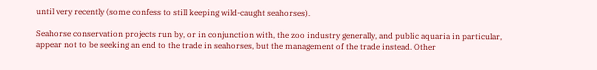until very recently (some confess to still keeping wild-caught seahorses).

Seahorse conservation projects run by, or in conjunction with, the zoo industry generally, and public aquaria in particular, appear not to be seeking an end to the trade in seahorses, but the management of the trade instead. Other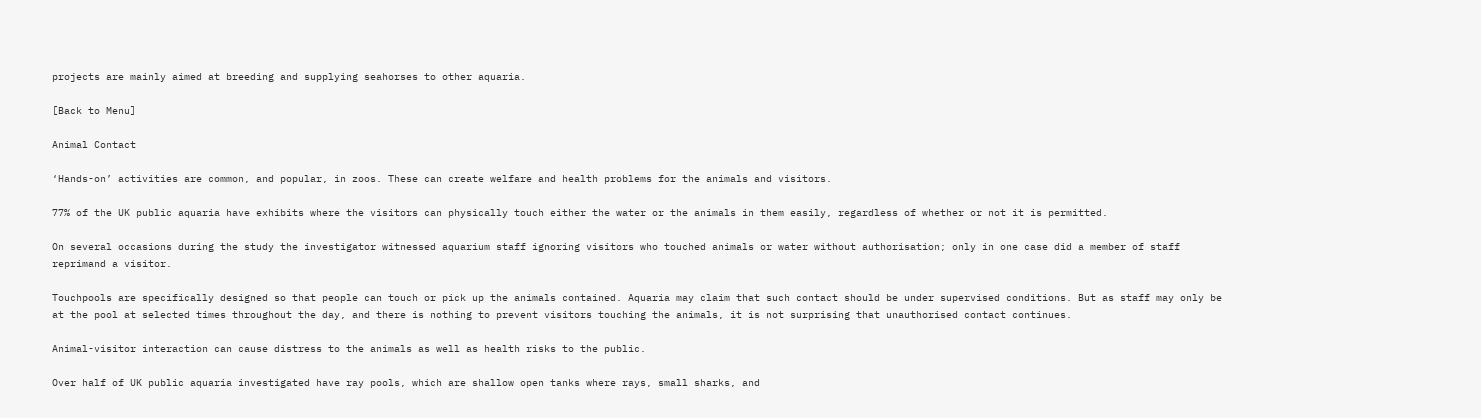projects are mainly aimed at breeding and supplying seahorses to other aquaria.

[Back to Menu]

Animal Contact

‘Hands-on’ activities are common, and popular, in zoos. These can create welfare and health problems for the animals and visitors.

77% of the UK public aquaria have exhibits where the visitors can physically touch either the water or the animals in them easily, regardless of whether or not it is permitted.

On several occasions during the study the investigator witnessed aquarium staff ignoring visitors who touched animals or water without authorisation; only in one case did a member of staff reprimand a visitor.

Touchpools are specifically designed so that people can touch or pick up the animals contained. Aquaria may claim that such contact should be under supervised conditions. But as staff may only be at the pool at selected times throughout the day, and there is nothing to prevent visitors touching the animals, it is not surprising that unauthorised contact continues.

Animal-visitor interaction can cause distress to the animals as well as health risks to the public.

Over half of UK public aquaria investigated have ray pools, which are shallow open tanks where rays, small sharks, and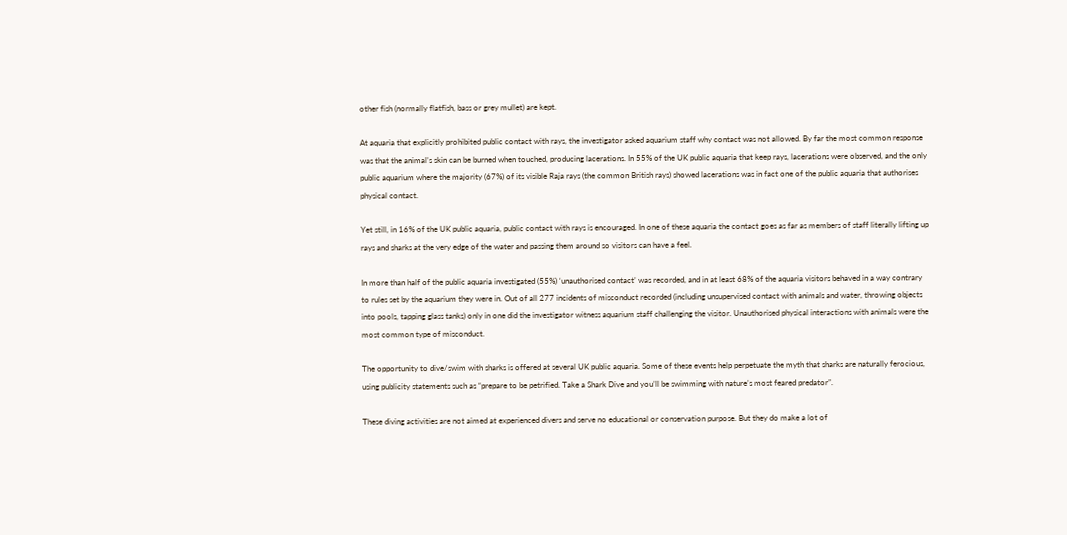other fish (normally flatfish, bass or grey mullet) are kept.

At aquaria that explicitly prohibited public contact with rays, the investigator asked aquarium staff why contact was not allowed. By far the most common response was that the animal’s skin can be burned when touched, producing lacerations. In 55% of the UK public aquaria that keep rays, lacerations were observed, and the only public aquarium where the majority (67%) of its visible Raja rays (the common British rays) showed lacerations was in fact one of the public aquaria that authorises physical contact.

Yet still, in 16% of the UK public aquaria, public contact with rays is encouraged. In one of these aquaria the contact goes as far as members of staff literally lifting up rays and sharks at the very edge of the water and passing them around so visitors can have a feel.

In more than half of the public aquaria investigated (55%) ‘unauthorised contact’ was recorded, and in at least 68% of the aquaria visitors behaved in a way contrary to rules set by the aquarium they were in. Out of all 277 incidents of misconduct recorded (including unsupervised contact with animals and water, throwing objects into pools, tapping glass tanks) only in one did the investigator witness aquarium staff challenging the visitor. Unauthorised physical interactions with animals were the most common type of misconduct.

The opportunity to dive/swim with sharks is offered at several UK public aquaria. Some of these events help perpetuate the myth that sharks are naturally ferocious, using publicity statements such as “prepare to be petrified. Take a Shark Dive and you’ll be swimming with nature’s most feared predator”.

These diving activities are not aimed at experienced divers and serve no educational or conservation purpose. But they do make a lot of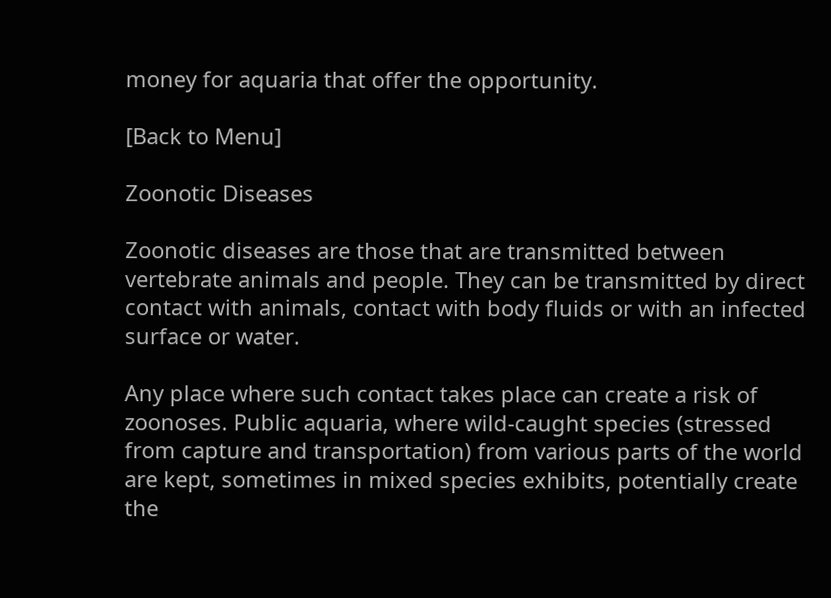money for aquaria that offer the opportunity.

[Back to Menu]

Zoonotic Diseases

Zoonotic diseases are those that are transmitted between vertebrate animals and people. They can be transmitted by direct contact with animals, contact with body fluids or with an infected surface or water.

Any place where such contact takes place can create a risk of zoonoses. Public aquaria, where wild-caught species (stressed from capture and transportation) from various parts of the world are kept, sometimes in mixed species exhibits, potentially create the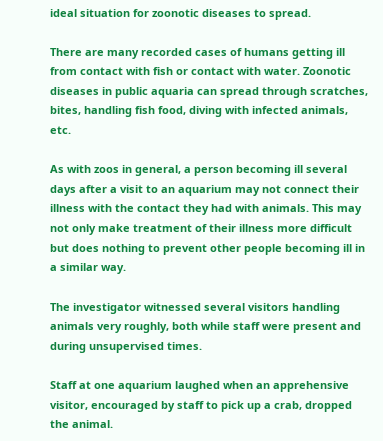ideal situation for zoonotic diseases to spread.

There are many recorded cases of humans getting ill from contact with fish or contact with water. Zoonotic diseases in public aquaria can spread through scratches, bites, handling fish food, diving with infected animals, etc.

As with zoos in general, a person becoming ill several days after a visit to an aquarium may not connect their illness with the contact they had with animals. This may not only make treatment of their illness more difficult but does nothing to prevent other people becoming ill in a similar way.

The investigator witnessed several visitors handling animals very roughly, both while staff were present and during unsupervised times.

Staff at one aquarium laughed when an apprehensive visitor, encouraged by staff to pick up a crab, dropped the animal.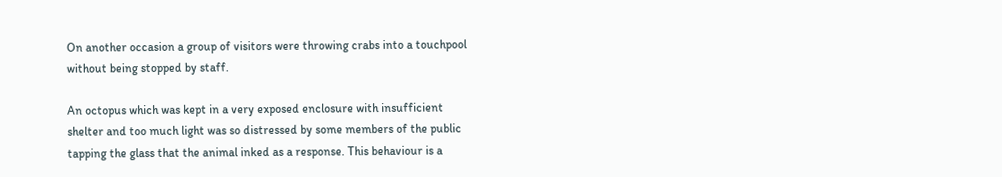On another occasion a group of visitors were throwing crabs into a touchpool without being stopped by staff.

An octopus which was kept in a very exposed enclosure with insufficient shelter and too much light was so distressed by some members of the public tapping the glass that the animal inked as a response. This behaviour is a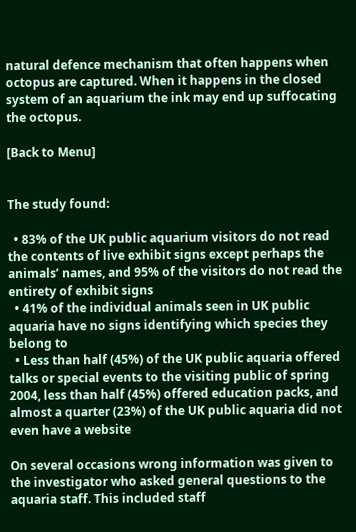natural defence mechanism that often happens when octopus are captured. When it happens in the closed system of an aquarium the ink may end up suffocating the octopus.

[Back to Menu]


The study found:

  • 83% of the UK public aquarium visitors do not read the contents of live exhibit signs except perhaps the animals’ names, and 95% of the visitors do not read the entirety of exhibit signs
  • 41% of the individual animals seen in UK public aquaria have no signs identifying which species they belong to
  • Less than half (45%) of the UK public aquaria offered talks or special events to the visiting public of spring 2004, less than half (45%) offered education packs, and almost a quarter (23%) of the UK public aquaria did not even have a website

On several occasions wrong information was given to the investigator who asked general questions to the aquaria staff. This included staff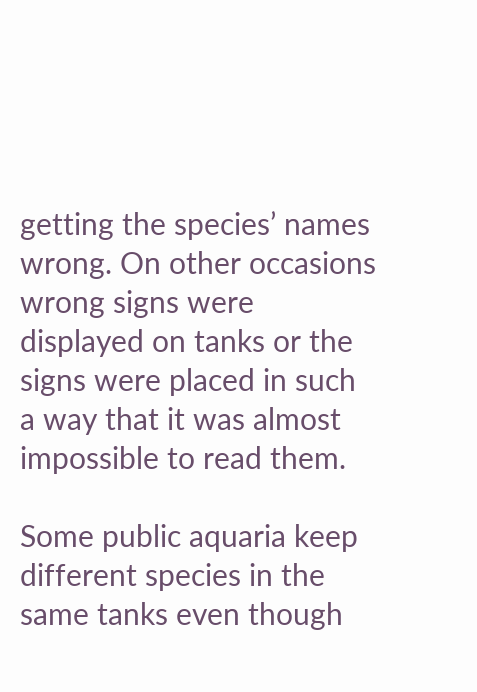getting the species’ names wrong. On other occasions wrong signs were displayed on tanks or the signs were placed in such a way that it was almost impossible to read them.

Some public aquaria keep different species in the same tanks even though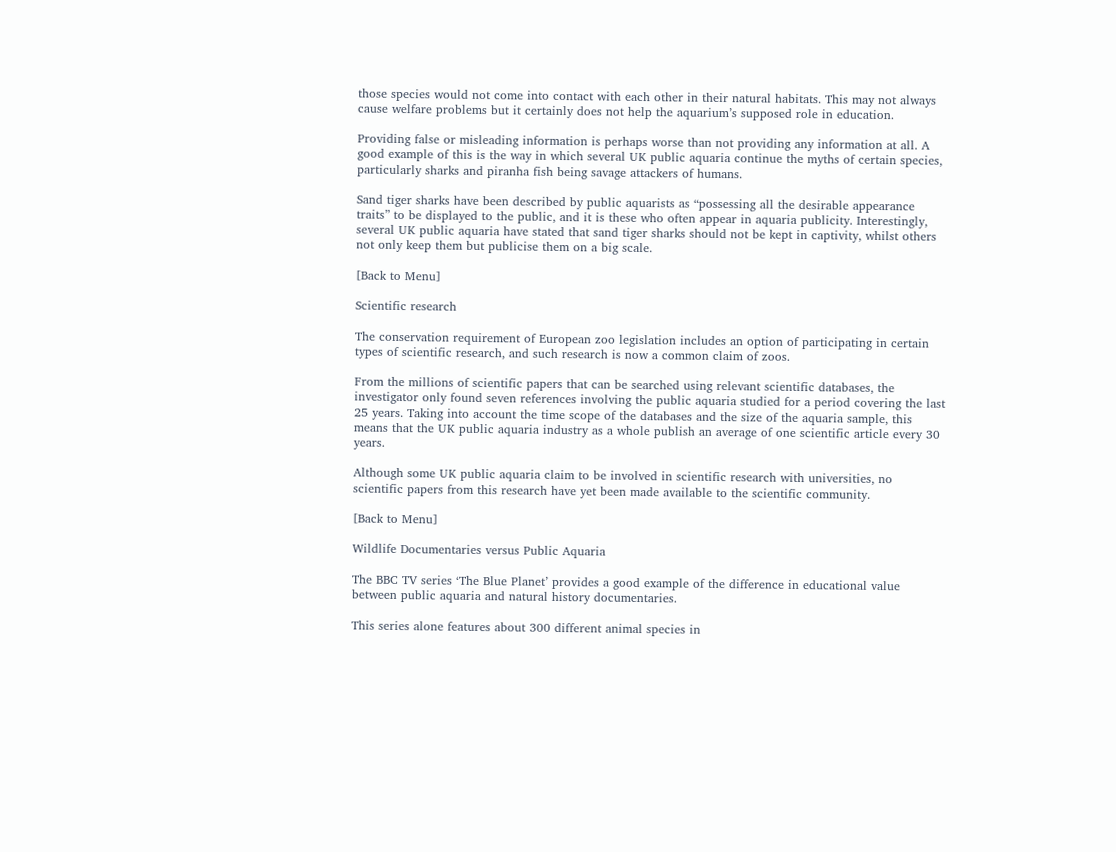those species would not come into contact with each other in their natural habitats. This may not always cause welfare problems but it certainly does not help the aquarium’s supposed role in education.

Providing false or misleading information is perhaps worse than not providing any information at all. A good example of this is the way in which several UK public aquaria continue the myths of certain species, particularly sharks and piranha fish being savage attackers of humans.

Sand tiger sharks have been described by public aquarists as “possessing all the desirable appearance traits” to be displayed to the public, and it is these who often appear in aquaria publicity. Interestingly, several UK public aquaria have stated that sand tiger sharks should not be kept in captivity, whilst others not only keep them but publicise them on a big scale.

[Back to Menu]

Scientific research

The conservation requirement of European zoo legislation includes an option of participating in certain types of scientific research, and such research is now a common claim of zoos.

From the millions of scientific papers that can be searched using relevant scientific databases, the investigator only found seven references involving the public aquaria studied for a period covering the last 25 years. Taking into account the time scope of the databases and the size of the aquaria sample, this means that the UK public aquaria industry as a whole publish an average of one scientific article every 30 years.

Although some UK public aquaria claim to be involved in scientific research with universities, no scientific papers from this research have yet been made available to the scientific community.

[Back to Menu]

Wildlife Documentaries versus Public Aquaria

The BBC TV series ‘The Blue Planet’ provides a good example of the difference in educational value between public aquaria and natural history documentaries.

This series alone features about 300 different animal species in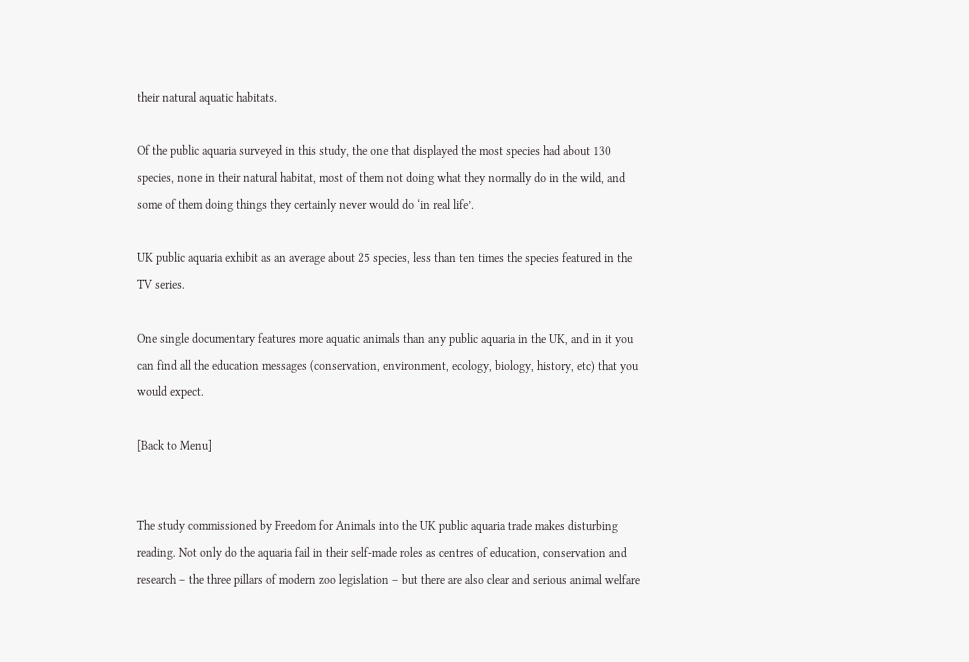their natural aquatic habitats.

Of the public aquaria surveyed in this study, the one that displayed the most species had about 130 species, none in their natural habitat, most of them not doing what they normally do in the wild, and some of them doing things they certainly never would do ‘in real life’.

UK public aquaria exhibit as an average about 25 species, less than ten times the species featured in the TV series.

One single documentary features more aquatic animals than any public aquaria in the UK, and in it you can find all the education messages (conservation, environment, ecology, biology, history, etc) that you would expect.

[Back to Menu]


The study commissioned by Freedom for Animals into the UK public aquaria trade makes disturbing reading. Not only do the aquaria fail in their self-made roles as centres of education, conservation and research – the three pillars of modern zoo legislation – but there are also clear and serious animal welfare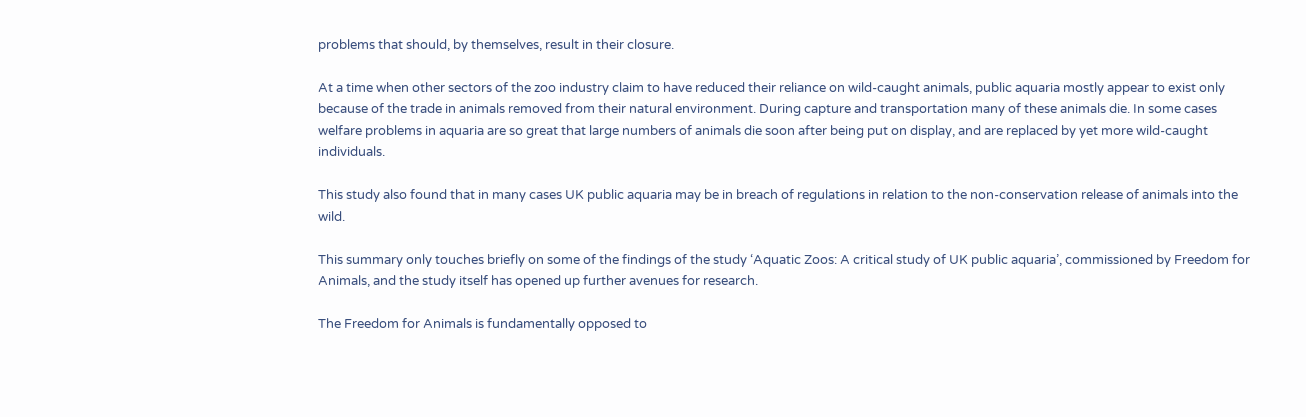problems that should, by themselves, result in their closure.

At a time when other sectors of the zoo industry claim to have reduced their reliance on wild-caught animals, public aquaria mostly appear to exist only because of the trade in animals removed from their natural environment. During capture and transportation many of these animals die. In some cases welfare problems in aquaria are so great that large numbers of animals die soon after being put on display, and are replaced by yet more wild-caught individuals.

This study also found that in many cases UK public aquaria may be in breach of regulations in relation to the non-conservation release of animals into the wild.

This summary only touches briefly on some of the findings of the study ‘Aquatic Zoos: A critical study of UK public aquaria’, commissioned by Freedom for Animals, and the study itself has opened up further avenues for research.

The Freedom for Animals is fundamentally opposed to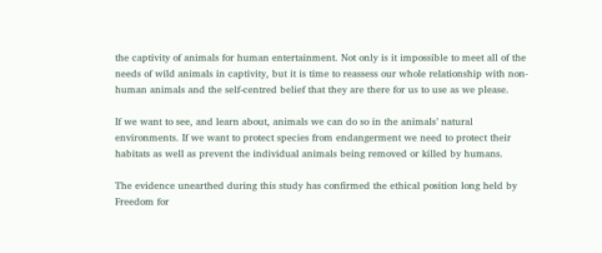the captivity of animals for human entertainment. Not only is it impossible to meet all of the needs of wild animals in captivity, but it is time to reassess our whole relationship with non-human animals and the self-centred belief that they are there for us to use as we please.

If we want to see, and learn about, animals we can do so in the animals’ natural environments. If we want to protect species from endangerment we need to protect their habitats as well as prevent the individual animals being removed or killed by humans.

The evidence unearthed during this study has confirmed the ethical position long held by Freedom for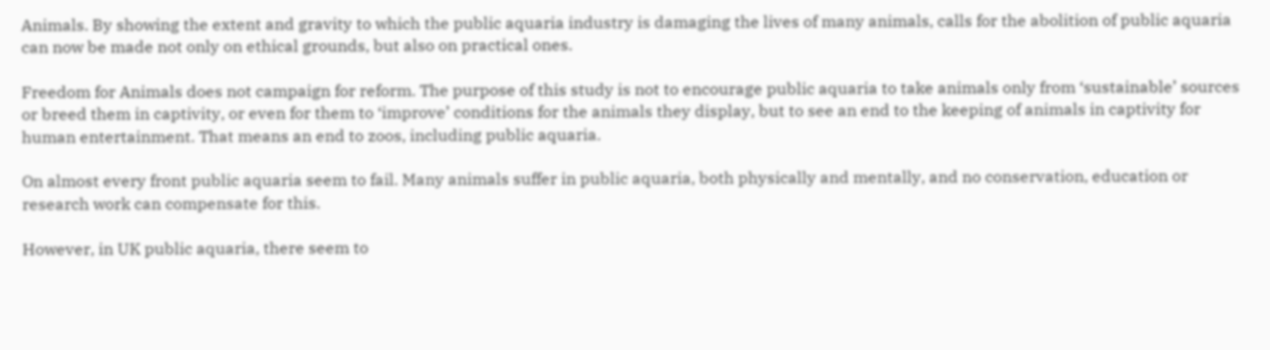Animals. By showing the extent and gravity to which the public aquaria industry is damaging the lives of many animals, calls for the abolition of public aquaria can now be made not only on ethical grounds, but also on practical ones.

Freedom for Animals does not campaign for reform. The purpose of this study is not to encourage public aquaria to take animals only from ‘sustainable’ sources or breed them in captivity, or even for them to ‘improve’ conditions for the animals they display, but to see an end to the keeping of animals in captivity for human entertainment. That means an end to zoos, including public aquaria.

On almost every front public aquaria seem to fail. Many animals suffer in public aquaria, both physically and mentally, and no conservation, education or research work can compensate for this.

However, in UK public aquaria, there seem to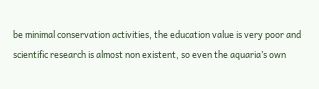be minimal conservation activities, the education value is very poor and scientific research is almost non existent, so even the aquaria’s own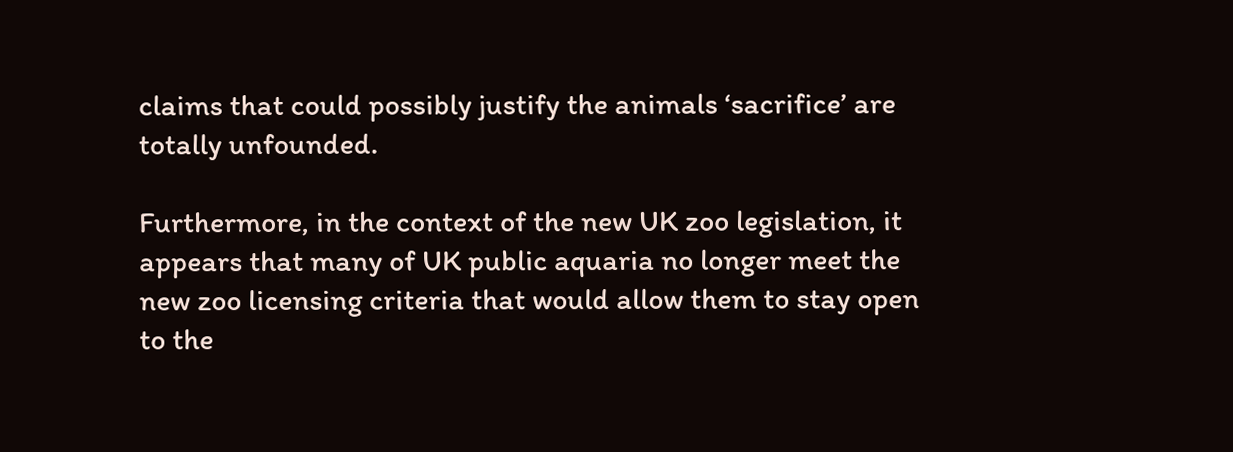claims that could possibly justify the animals ‘sacrifice’ are totally unfounded.

Furthermore, in the context of the new UK zoo legislation, it appears that many of UK public aquaria no longer meet the new zoo licensing criteria that would allow them to stay open to the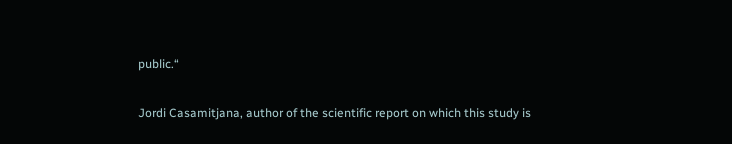public.“

Jordi Casamitjana, author of the scientific report on which this study is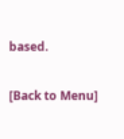based.

[Back to Menu]